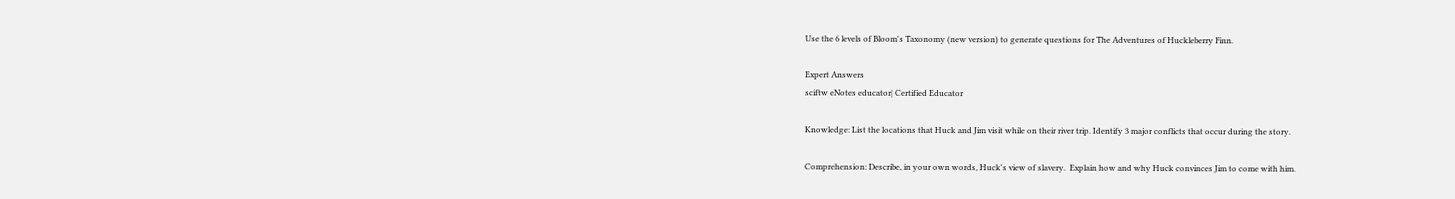Use the 6 levels of Bloom's Taxonomy (new version) to generate questions for The Adventures of Huckleberry Finn.

Expert Answers
sciftw eNotes educator| Certified Educator

Knowledge: List the locations that Huck and Jim visit while on their river trip. Identify 3 major conflicts that occur during the story.

Comprehension: Describe, in your own words, Huck's view of slavery.  Explain how and why Huck convinces Jim to come with him.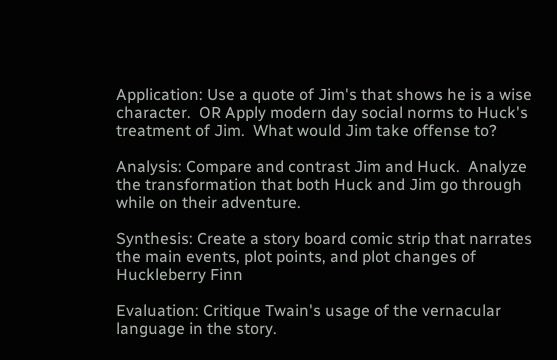Application: Use a quote of Jim's that shows he is a wise character.  OR Apply modern day social norms to Huck's treatment of Jim.  What would Jim take offense to?

Analysis: Compare and contrast Jim and Huck.  Analyze the transformation that both Huck and Jim go through while on their adventure.

Synthesis: Create a story board comic strip that narrates the main events, plot points, and plot changes of Huckleberry Finn

Evaluation: Critique Twain's usage of the vernacular language in the story.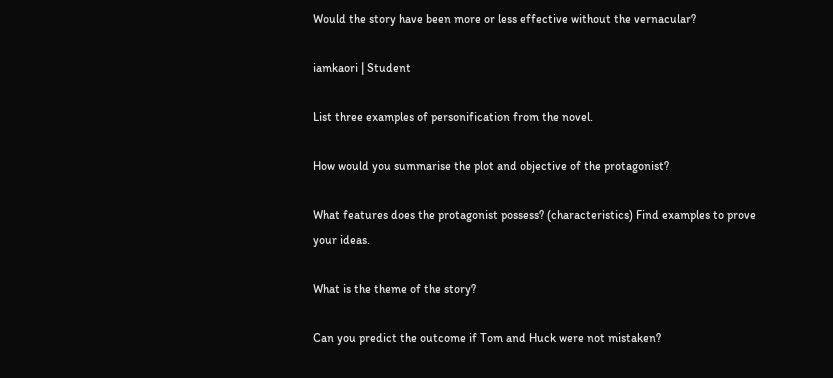Would the story have been more or less effective without the vernacular?

iamkaori | Student

List three examples of personification from the novel.

How would you summarise the plot and objective of the protagonist?

What features does the protagonist possess? (characteristics) Find examples to prove your ideas.

What is the theme of the story?

Can you predict the outcome if Tom and Huck were not mistaken?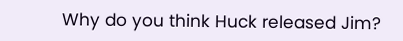Why do you think Huck released Jim?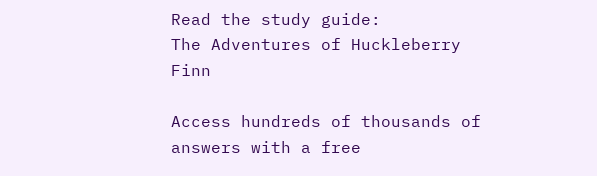Read the study guide:
The Adventures of Huckleberry Finn

Access hundreds of thousands of answers with a free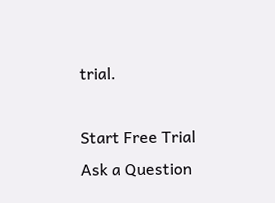trial.

Start Free Trial
Ask a Question